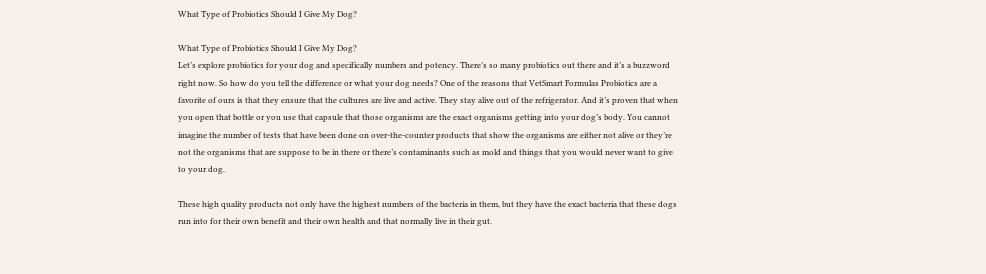What Type of Probiotics Should I Give My Dog?

What Type of Probiotics Should I Give My Dog?
Let’s explore probiotics for your dog and specifically numbers and potency. There’s so many probiotics out there and it’s a buzzword right now. So how do you tell the difference or what your dog needs? One of the reasons that VetSmart Formulas Probiotics are a favorite of ours is that they ensure that the cultures are live and active. They stay alive out of the refrigerator. And it’s proven that when you open that bottle or you use that capsule that those organisms are the exact organisms getting into your dog’s body. You cannot imagine the number of tests that have been done on over-the-counter products that show the organisms are either not alive or they’re not the organisms that are suppose to be in there or there’s contaminants such as mold and things that you would never want to give to your dog.

These high quality products not only have the highest numbers of the bacteria in them, but they have the exact bacteria that these dogs run into for their own benefit and their own health and that normally live in their gut.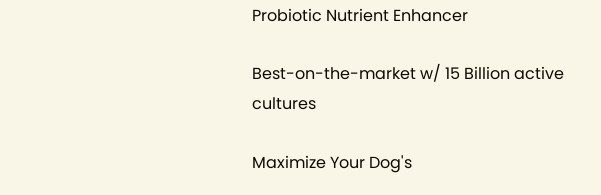Probiotic Nutrient Enhancer

Best-on-the-market w/ 15 Billion active cultures

Maximize Your Dog's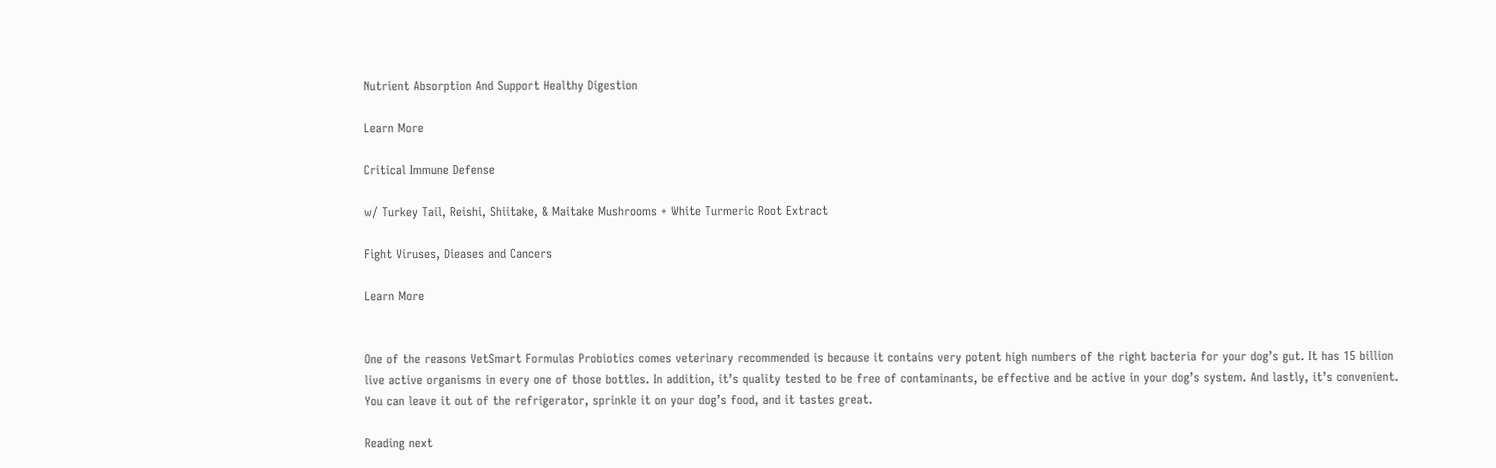Nutrient Absorption And Support Healthy Digestion

Learn More

Critical Immune Defense

w/ Turkey Tail, Reishi, Shiitake, & Maitake Mushrooms + White Turmeric Root Extract

Fight Viruses, Dieases and Cancers

Learn More


One of the reasons VetSmart Formulas Probiotics comes veterinary recommended is because it contains very potent high numbers of the right bacteria for your dog’s gut. It has 15 billion live active organisms in every one of those bottles. In addition, it’s quality tested to be free of contaminants, be effective and be active in your dog’s system. And lastly, it’s convenient. You can leave it out of the refrigerator, sprinkle it on your dog’s food, and it tastes great.

Reading next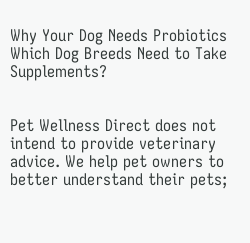Why Your Dog Needs Probiotics
Which Dog Breeds Need to Take Supplements?


Pet Wellness Direct does not intend to provide veterinary advice. We help pet owners to better understand their pets;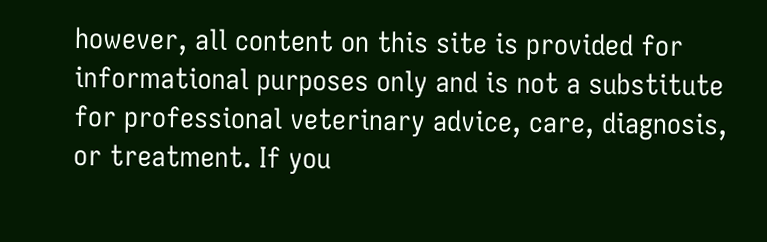however, all content on this site is provided for informational purposes only and is not a substitute for professional veterinary advice, care, diagnosis, or treatment. If you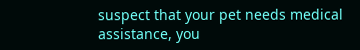suspect that your pet needs medical assistance, you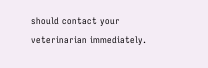should contact your veterinarian immediately.